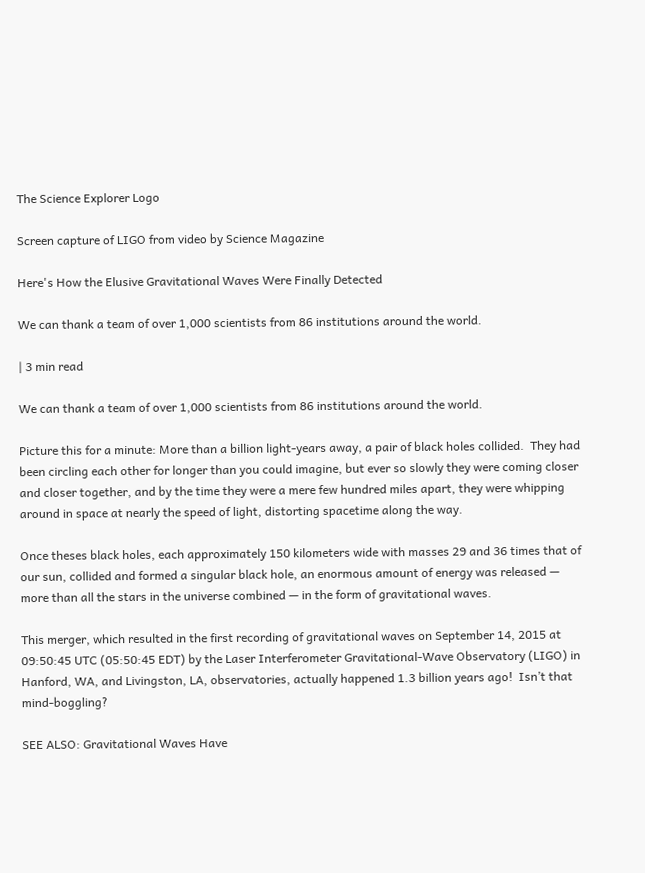The Science Explorer Logo

Screen capture of LIGO from video by Science Magazine

Here's How the Elusive Gravitational Waves Were Finally Detected

We can thank a team of over 1,000 scientists from 86 institutions around the world.

| 3 min read

We can thank a team of over 1,000 scientists from 86 institutions around the world.

Picture this for a minute: More than a billion light-years away, a pair of black holes collided.  They had been circling each other for longer than you could imagine, but ever so slowly they were coming closer and closer together, and by the time they were a mere few hundred miles apart, they were whipping around in space at nearly the speed of light, distorting spacetime along the way.

Once theses black holes, each approximately 150 kilometers wide with masses 29 and 36 times that of our sun, collided and formed a singular black hole, an enormous amount of energy was released — more than all the stars in the universe combined — in the form of gravitational waves.

This merger, which resulted in the first recording of gravitational waves on September 14, 2015 at 09:50:45 UTC (05:50:45 EDT) by the Laser Interferometer Gravitational-Wave Observatory (LIGO) in Hanford, WA, and Livingston, LA, observatories, actually happened 1.3 billion years ago!  Isn’t that mind-boggling?

SEE ALSO: Gravitational Waves Have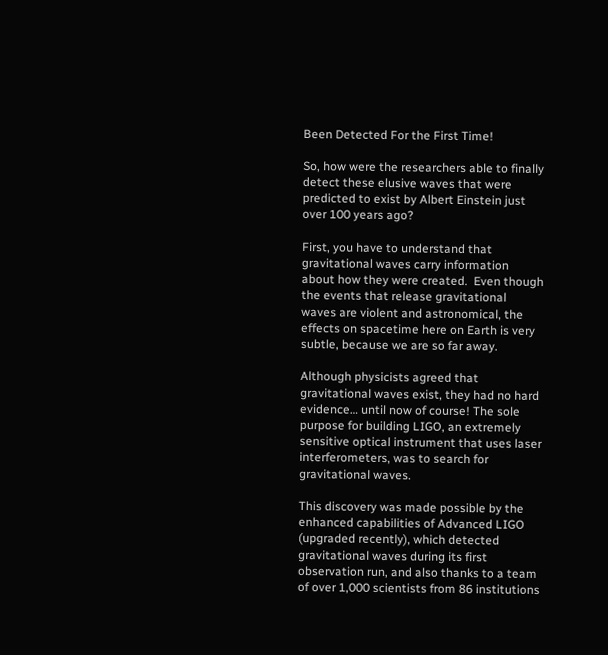Been Detected For the First Time!

So, how were the researchers able to finally detect these elusive waves that were predicted to exist by Albert Einstein just over 100 years ago?

First, you have to understand that gravitational waves carry information about how they were created.  Even though the events that release gravitational waves are violent and astronomical, the effects on spacetime here on Earth is very subtle, because we are so far away.

Although physicists agreed that gravitational waves exist, they had no hard evidence… until now of course! The sole purpose for building LIGO, an extremely sensitive optical instrument that uses laser interferometers, was to search for gravitational waves.

This discovery was made possible by the enhanced capabilities of Advanced LIGO (upgraded recently), which detected gravitational waves during its first observation run, and also thanks to a team of over 1,000 scientists from 86 institutions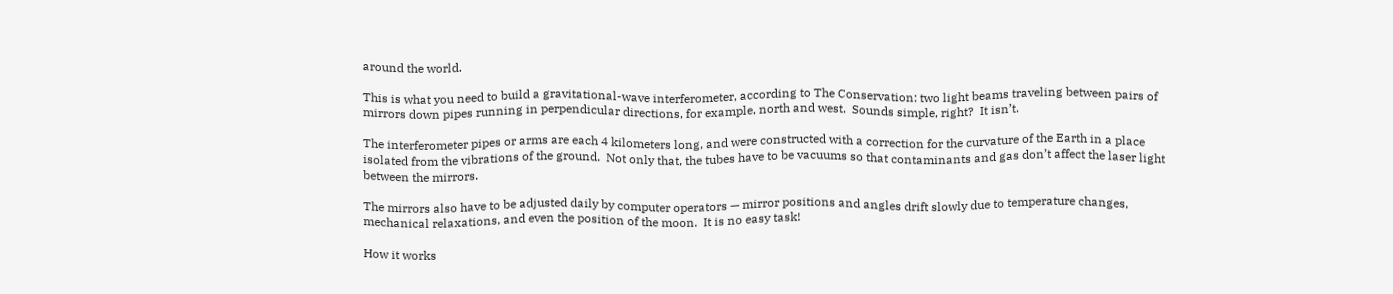around the world.

This is what you need to build a gravitational-wave interferometer, according to The Conservation: two light beams traveling between pairs of mirrors down pipes running in perpendicular directions, for example, north and west.  Sounds simple, right?  It isn’t.

The interferometer pipes or arms are each 4 kilometers long, and were constructed with a correction for the curvature of the Earth in a place isolated from the vibrations of the ground.  Not only that, the tubes have to be vacuums so that contaminants and gas don’t affect the laser light between the mirrors.

The mirrors also have to be adjusted daily by computer operators — mirror positions and angles drift slowly due to temperature changes, mechanical relaxations, and even the position of the moon.  It is no easy task!

How it works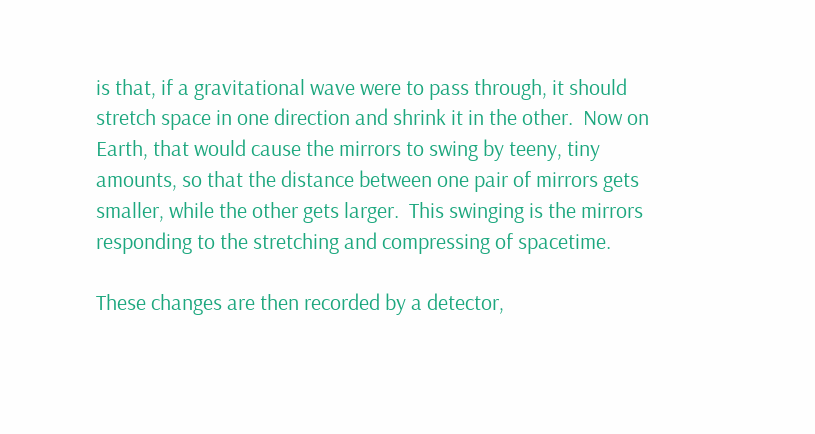is that, if a gravitational wave were to pass through, it should stretch space in one direction and shrink it in the other.  Now on Earth, that would cause the mirrors to swing by teeny, tiny amounts, so that the distance between one pair of mirrors gets smaller, while the other gets larger.  This swinging is the mirrors responding to the stretching and compressing of spacetime.

These changes are then recorded by a detector,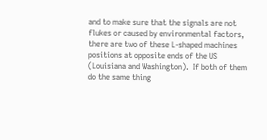and to make sure that the signals are not flukes or caused by environmental factors, there are two of these L-shaped machines positions at opposite ends of the US (Louisiana and Washington).  If both of them do the same thing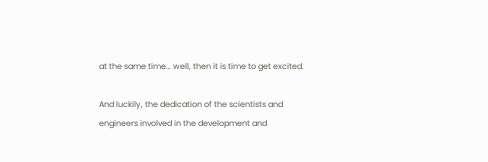at the same time… well, then it is time to get excited.

And luckily, the dedication of the scientists and engineers involved in the development and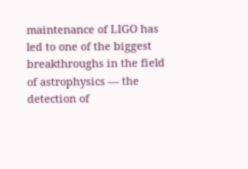maintenance of LIGO has led to one of the biggest breakthroughs in the field of astrophysics — the detection of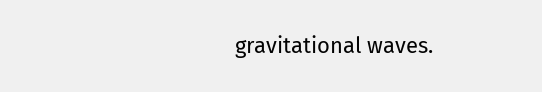gravitational waves.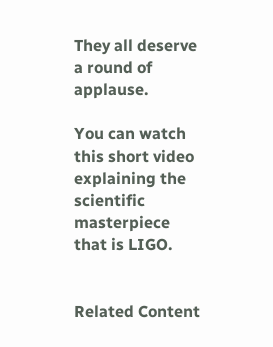They all deserve a round of applause.

You can watch this short video explaining the scientific masterpiece that is LIGO.


Related Content